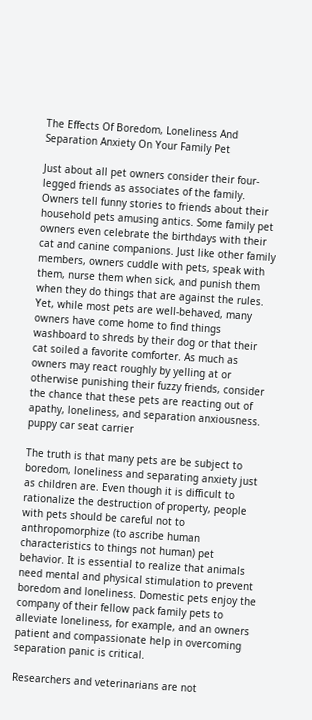The Effects Of Boredom, Loneliness And Separation Anxiety On Your Family Pet

Just about all pet owners consider their four-legged friends as associates of the family. Owners tell funny stories to friends about their household pets amusing antics. Some family pet owners even celebrate the birthdays with their cat and canine companions. Just like other family members, owners cuddle with pets, speak with them, nurse them when sick, and punish them when they do things that are against the rules. Yet, while most pets are well-behaved, many owners have come home to find things washboard to shreds by their dog or that their cat soiled a favorite comforter. As much as owners may react roughly by yelling at or otherwise punishing their fuzzy friends, consider the chance that these pets are reacting out of apathy, loneliness, and separation anxiousness. puppy car seat carrier

The truth is that many pets are be subject to boredom, loneliness and separating anxiety just as children are. Even though it is difficult to rationalize the destruction of property, people with pets should be careful not to anthropomorphize (to ascribe human characteristics to things not human) pet behavior. It is essential to realize that animals need mental and physical stimulation to prevent boredom and loneliness. Domestic pets enjoy the company of their fellow pack family pets to alleviate loneliness, for example, and an owners patient and compassionate help in overcoming separation panic is critical.

Researchers and veterinarians are not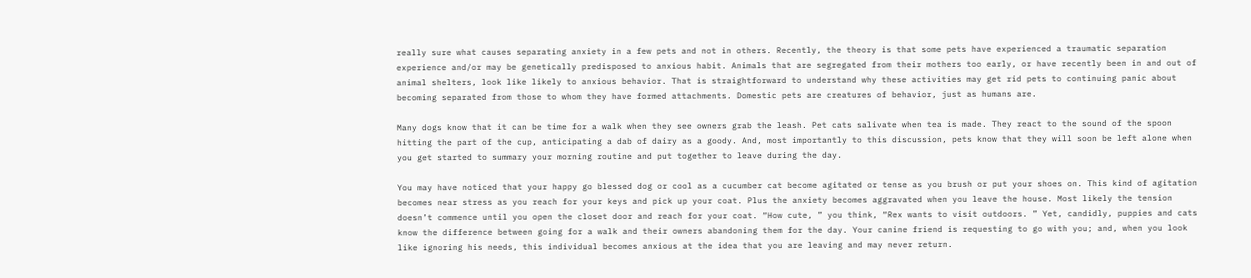really sure what causes separating anxiety in a few pets and not in others. Recently, the theory is that some pets have experienced a traumatic separation experience and/or may be genetically predisposed to anxious habit. Animals that are segregated from their mothers too early, or have recently been in and out of animal shelters, look like likely to anxious behavior. That is straightforward to understand why these activities may get rid pets to continuing panic about becoming separated from those to whom they have formed attachments. Domestic pets are creatures of behavior, just as humans are.

Many dogs know that it can be time for a walk when they see owners grab the leash. Pet cats salivate when tea is made. They react to the sound of the spoon hitting the part of the cup, anticipating a dab of dairy as a goody. And, most importantly to this discussion, pets know that they will soon be left alone when you get started to summary your morning routine and put together to leave during the day.

You may have noticed that your happy go blessed dog or cool as a cucumber cat become agitated or tense as you brush or put your shoes on. This kind of agitation becomes near stress as you reach for your keys and pick up your coat. Plus the anxiety becomes aggravated when you leave the house. Most likely the tension doesn’t commence until you open the closet door and reach for your coat. “How cute, ” you think, “Rex wants to visit outdoors. ” Yet, candidly, puppies and cats know the difference between going for a walk and their owners abandoning them for the day. Your canine friend is requesting to go with you; and, when you look like ignoring his needs, this individual becomes anxious at the idea that you are leaving and may never return.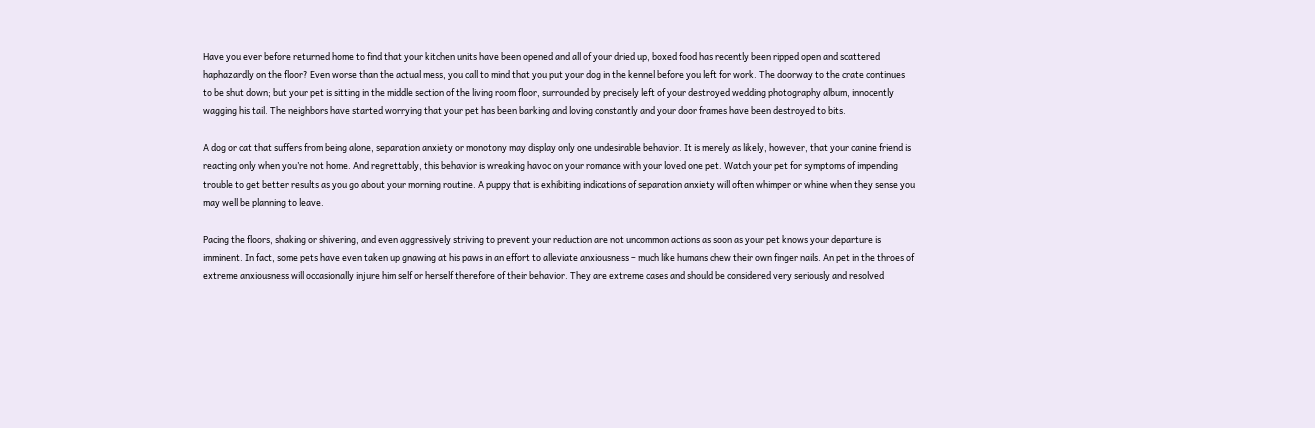Have you ever before returned home to find that your kitchen units have been opened and all of your dried up, boxed food has recently been ripped open and scattered haphazardly on the floor? Even worse than the actual mess, you call to mind that you put your dog in the kennel before you left for work. The doorway to the crate continues to be shut down; but your pet is sitting in the middle section of the living room floor, surrounded by precisely left of your destroyed wedding photography album, innocently wagging his tail. The neighbors have started worrying that your pet has been barking and loving constantly and your door frames have been destroyed to bits.

A dog or cat that suffers from being alone, separation anxiety or monotony may display only one undesirable behavior. It is merely as likely, however, that your canine friend is reacting only when you’re not home. And regrettably, this behavior is wreaking havoc on your romance with your loved one pet. Watch your pet for symptoms of impending trouble to get better results as you go about your morning routine. A puppy that is exhibiting indications of separation anxiety will often whimper or whine when they sense you may well be planning to leave.

Pacing the floors, shaking or shivering, and even aggressively striving to prevent your reduction are not uncommon actions as soon as your pet knows your departure is imminent. In fact, some pets have even taken up gnawing at his paws in an effort to alleviate anxiousness – much like humans chew their own finger nails. An pet in the throes of extreme anxiousness will occasionally injure him self or herself therefore of their behavior. They are extreme cases and should be considered very seriously and resolved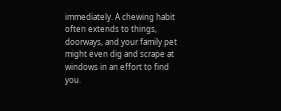immediately. A chewing habit often extends to things, doorways, and your family pet might even dig and scrape at windows in an effort to find you.